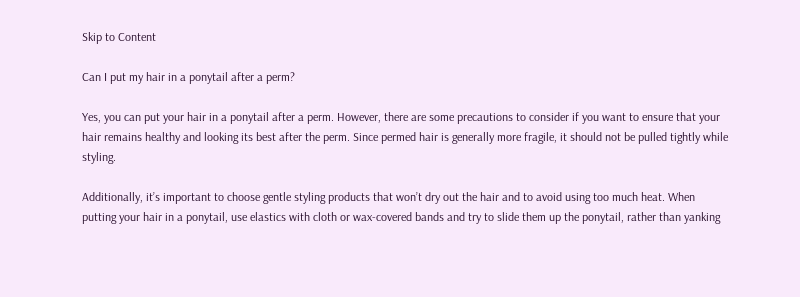Skip to Content

Can I put my hair in a ponytail after a perm?

Yes, you can put your hair in a ponytail after a perm. However, there are some precautions to consider if you want to ensure that your hair remains healthy and looking its best after the perm. Since permed hair is generally more fragile, it should not be pulled tightly while styling.

Additionally, it’s important to choose gentle styling products that won’t dry out the hair and to avoid using too much heat. When putting your hair in a ponytail, use elastics with cloth or wax-covered bands and try to slide them up the ponytail, rather than yanking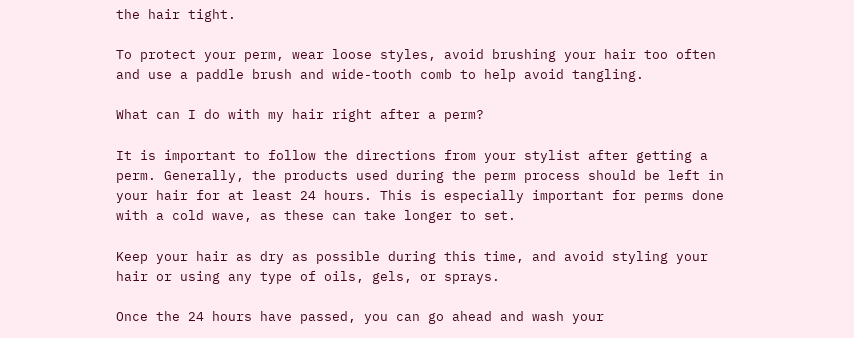the hair tight.

To protect your perm, wear loose styles, avoid brushing your hair too often and use a paddle brush and wide-tooth comb to help avoid tangling.

What can I do with my hair right after a perm?

It is important to follow the directions from your stylist after getting a perm. Generally, the products used during the perm process should be left in your hair for at least 24 hours. This is especially important for perms done with a cold wave, as these can take longer to set.

Keep your hair as dry as possible during this time, and avoid styling your hair or using any type of oils, gels, or sprays.

Once the 24 hours have passed, you can go ahead and wash your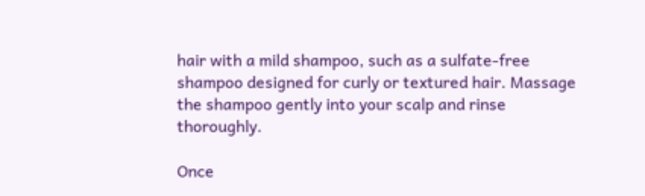hair with a mild shampoo, such as a sulfate-free shampoo designed for curly or textured hair. Massage the shampoo gently into your scalp and rinse thoroughly.

Once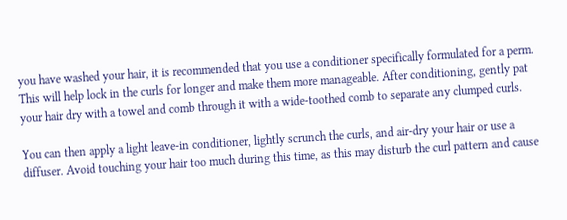you have washed your hair, it is recommended that you use a conditioner specifically formulated for a perm. This will help lock in the curls for longer and make them more manageable. After conditioning, gently pat your hair dry with a towel and comb through it with a wide-toothed comb to separate any clumped curls.

You can then apply a light leave-in conditioner, lightly scrunch the curls, and air-dry your hair or use a diffuser. Avoid touching your hair too much during this time, as this may disturb the curl pattern and cause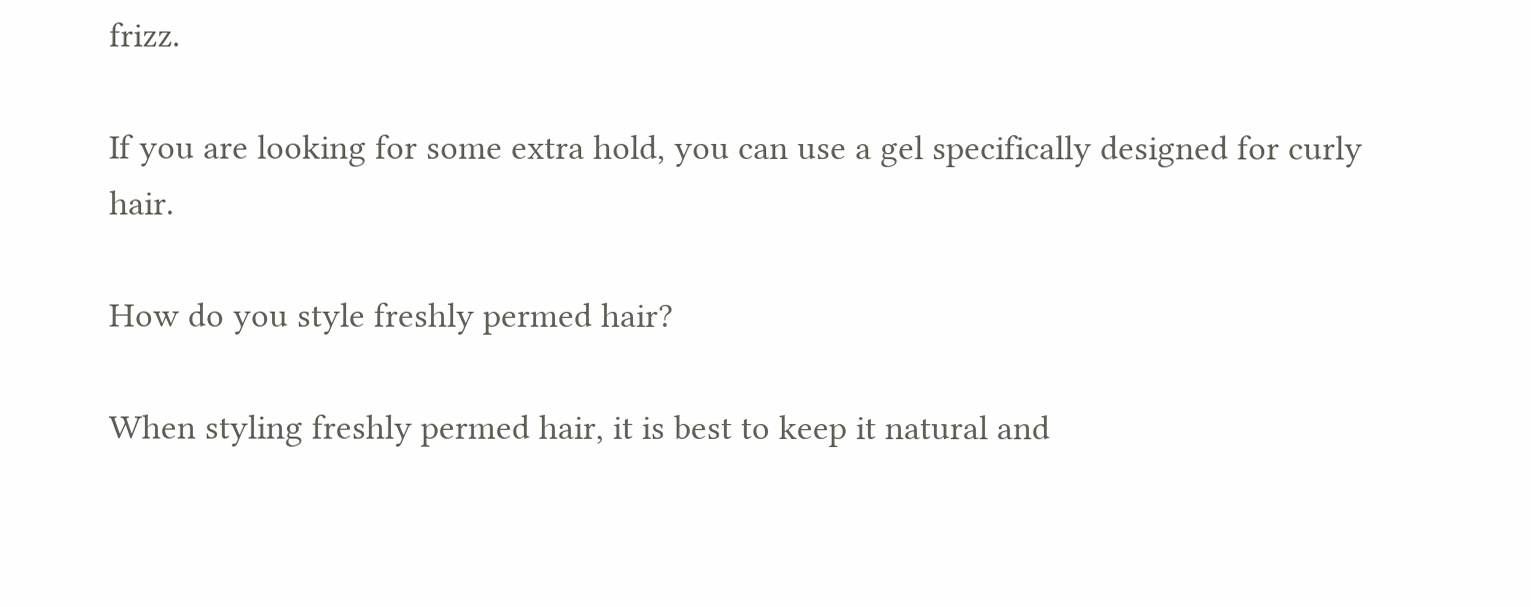frizz.

If you are looking for some extra hold, you can use a gel specifically designed for curly hair.

How do you style freshly permed hair?

When styling freshly permed hair, it is best to keep it natural and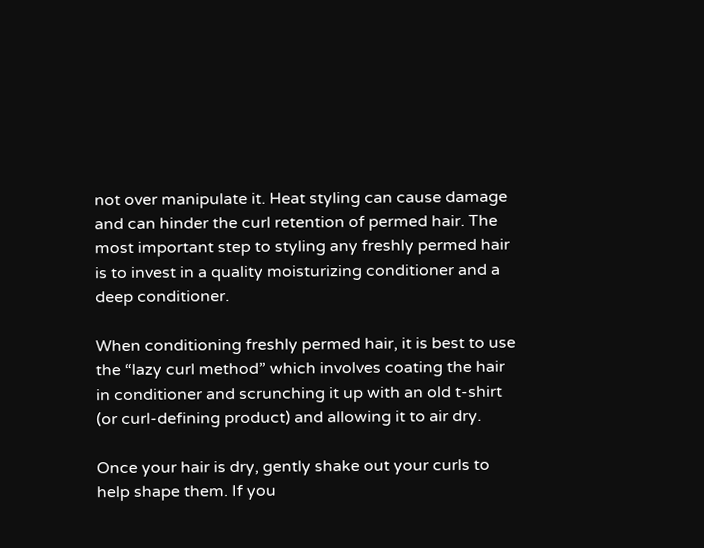not over manipulate it. Heat styling can cause damage and can hinder the curl retention of permed hair. The most important step to styling any freshly permed hair is to invest in a quality moisturizing conditioner and a deep conditioner.

When conditioning freshly permed hair, it is best to use the “lazy curl method” which involves coating the hair in conditioner and scrunching it up with an old t-shirt (or curl-defining product) and allowing it to air dry.

Once your hair is dry, gently shake out your curls to help shape them. If you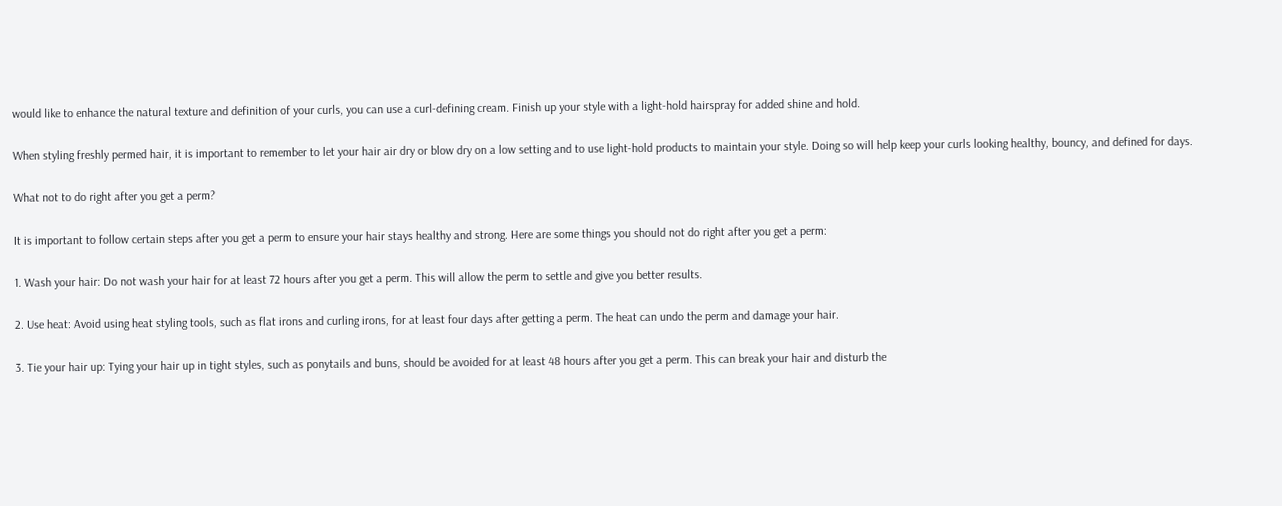would like to enhance the natural texture and definition of your curls, you can use a curl-defining cream. Finish up your style with a light-hold hairspray for added shine and hold.

When styling freshly permed hair, it is important to remember to let your hair air dry or blow dry on a low setting and to use light-hold products to maintain your style. Doing so will help keep your curls looking healthy, bouncy, and defined for days.

What not to do right after you get a perm?

It is important to follow certain steps after you get a perm to ensure your hair stays healthy and strong. Here are some things you should not do right after you get a perm:

1. Wash your hair: Do not wash your hair for at least 72 hours after you get a perm. This will allow the perm to settle and give you better results.

2. Use heat: Avoid using heat styling tools, such as flat irons and curling irons, for at least four days after getting a perm. The heat can undo the perm and damage your hair.

3. Tie your hair up: Tying your hair up in tight styles, such as ponytails and buns, should be avoided for at least 48 hours after you get a perm. This can break your hair and disturb the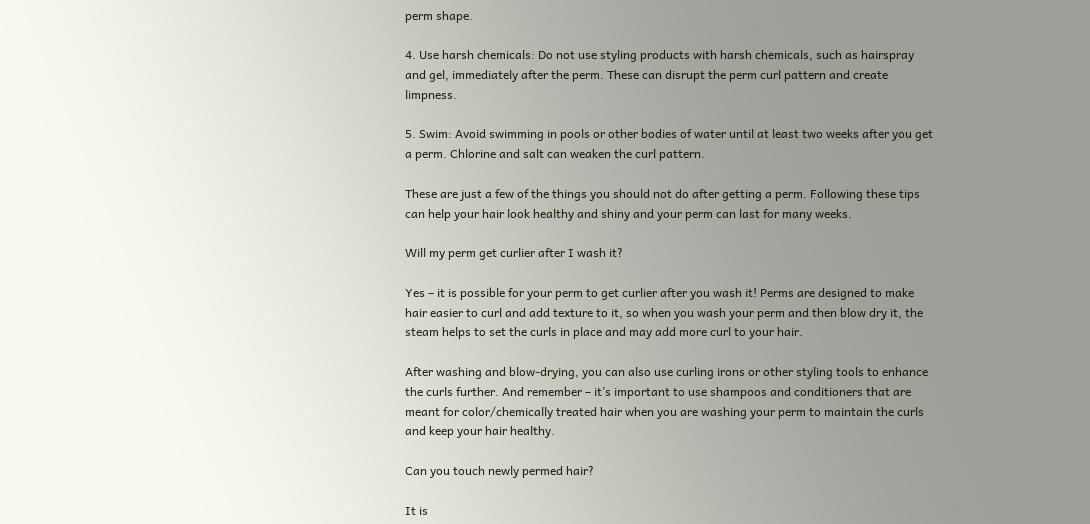perm shape.

4. Use harsh chemicals: Do not use styling products with harsh chemicals, such as hairspray and gel, immediately after the perm. These can disrupt the perm curl pattern and create limpness.

5. Swim: Avoid swimming in pools or other bodies of water until at least two weeks after you get a perm. Chlorine and salt can weaken the curl pattern.

These are just a few of the things you should not do after getting a perm. Following these tips can help your hair look healthy and shiny and your perm can last for many weeks.

Will my perm get curlier after I wash it?

Yes – it is possible for your perm to get curlier after you wash it! Perms are designed to make hair easier to curl and add texture to it, so when you wash your perm and then blow dry it, the steam helps to set the curls in place and may add more curl to your hair.

After washing and blow-drying, you can also use curling irons or other styling tools to enhance the curls further. And remember – it’s important to use shampoos and conditioners that are meant for color/chemically treated hair when you are washing your perm to maintain the curls and keep your hair healthy.

Can you touch newly permed hair?

It is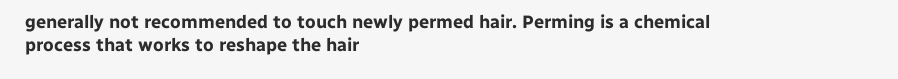generally not recommended to touch newly permed hair. Perming is a chemical process that works to reshape the hair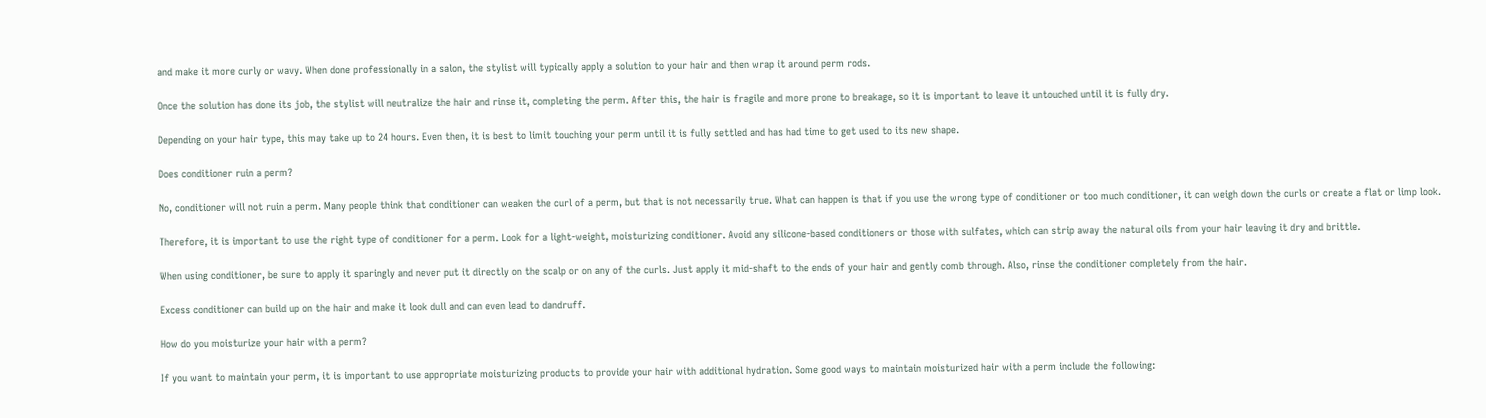and make it more curly or wavy. When done professionally in a salon, the stylist will typically apply a solution to your hair and then wrap it around perm rods.

Once the solution has done its job, the stylist will neutralize the hair and rinse it, completing the perm. After this, the hair is fragile and more prone to breakage, so it is important to leave it untouched until it is fully dry.

Depending on your hair type, this may take up to 24 hours. Even then, it is best to limit touching your perm until it is fully settled and has had time to get used to its new shape.

Does conditioner ruin a perm?

No, conditioner will not ruin a perm. Many people think that conditioner can weaken the curl of a perm, but that is not necessarily true. What can happen is that if you use the wrong type of conditioner or too much conditioner, it can weigh down the curls or create a flat or limp look.

Therefore, it is important to use the right type of conditioner for a perm. Look for a light-weight, moisturizing conditioner. Avoid any silicone-based conditioners or those with sulfates, which can strip away the natural oils from your hair leaving it dry and brittle.

When using conditioner, be sure to apply it sparingly and never put it directly on the scalp or on any of the curls. Just apply it mid-shaft to the ends of your hair and gently comb through. Also, rinse the conditioner completely from the hair.

Excess conditioner can build up on the hair and make it look dull and can even lead to dandruff.

How do you moisturize your hair with a perm?

If you want to maintain your perm, it is important to use appropriate moisturizing products to provide your hair with additional hydration. Some good ways to maintain moisturized hair with a perm include the following: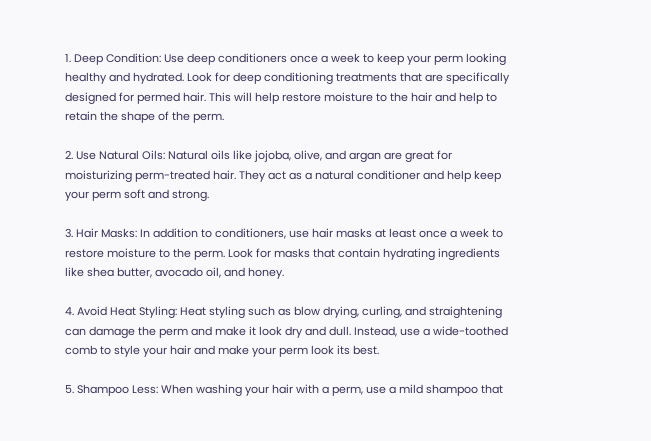1. Deep Condition: Use deep conditioners once a week to keep your perm looking healthy and hydrated. Look for deep conditioning treatments that are specifically designed for permed hair. This will help restore moisture to the hair and help to retain the shape of the perm.

2. Use Natural Oils: Natural oils like jojoba, olive, and argan are great for moisturizing perm-treated hair. They act as a natural conditioner and help keep your perm soft and strong.

3. Hair Masks: In addition to conditioners, use hair masks at least once a week to restore moisture to the perm. Look for masks that contain hydrating ingredients like shea butter, avocado oil, and honey.

4. Avoid Heat Styling: Heat styling such as blow drying, curling, and straightening can damage the perm and make it look dry and dull. Instead, use a wide-toothed comb to style your hair and make your perm look its best.

5. Shampoo Less: When washing your hair with a perm, use a mild shampoo that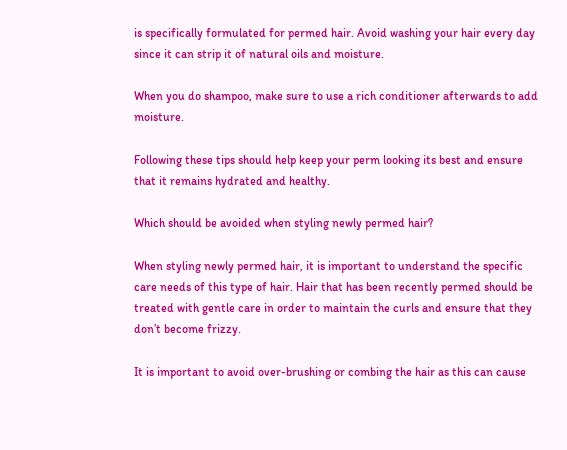is specifically formulated for permed hair. Avoid washing your hair every day since it can strip it of natural oils and moisture.

When you do shampoo, make sure to use a rich conditioner afterwards to add moisture.

Following these tips should help keep your perm looking its best and ensure that it remains hydrated and healthy.

Which should be avoided when styling newly permed hair?

When styling newly permed hair, it is important to understand the specific care needs of this type of hair. Hair that has been recently permed should be treated with gentle care in order to maintain the curls and ensure that they don’t become frizzy.

It is important to avoid over-brushing or combing the hair as this can cause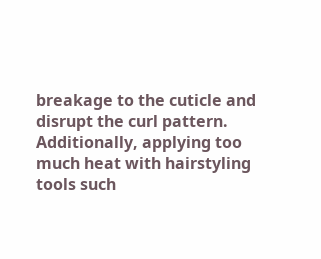breakage to the cuticle and disrupt the curl pattern. Additionally, applying too much heat with hairstyling tools such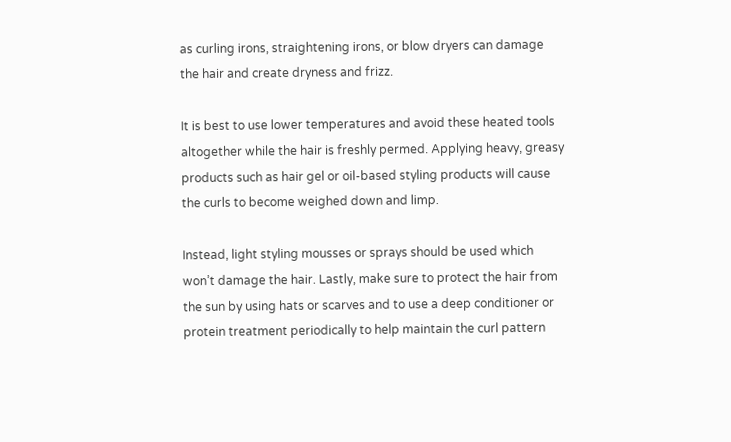as curling irons, straightening irons, or blow dryers can damage the hair and create dryness and frizz.

It is best to use lower temperatures and avoid these heated tools altogether while the hair is freshly permed. Applying heavy, greasy products such as hair gel or oil-based styling products will cause the curls to become weighed down and limp.

Instead, light styling mousses or sprays should be used which won’t damage the hair. Lastly, make sure to protect the hair from the sun by using hats or scarves and to use a deep conditioner or protein treatment periodically to help maintain the curl pattern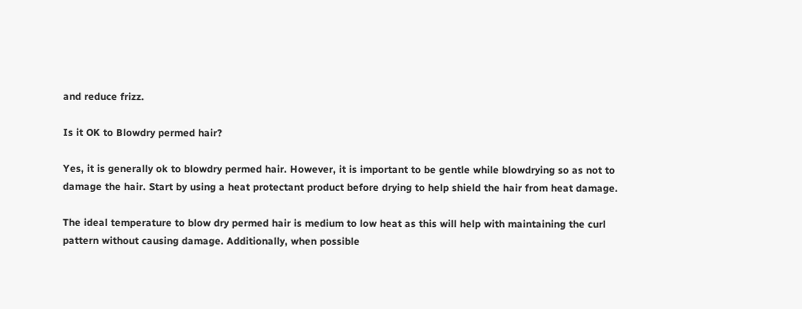and reduce frizz.

Is it OK to Blowdry permed hair?

Yes, it is generally ok to blowdry permed hair. However, it is important to be gentle while blowdrying so as not to damage the hair. Start by using a heat protectant product before drying to help shield the hair from heat damage.

The ideal temperature to blow dry permed hair is medium to low heat as this will help with maintaining the curl pattern without causing damage. Additionally, when possible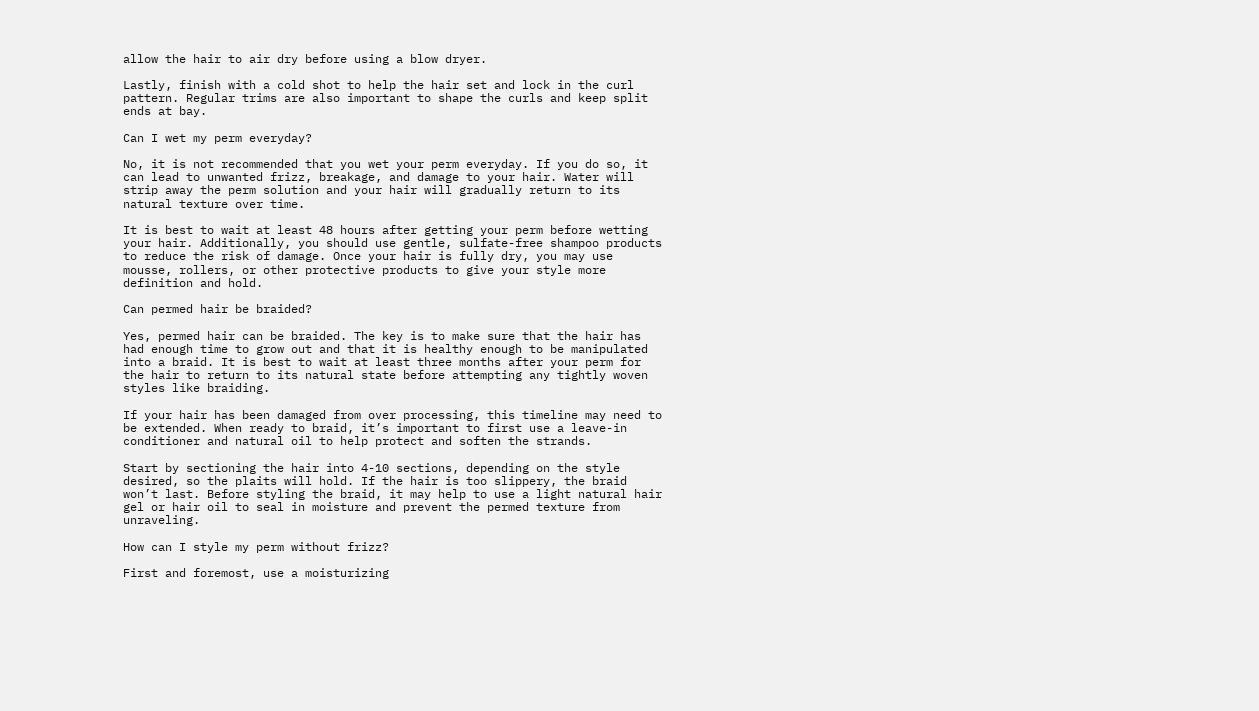allow the hair to air dry before using a blow dryer.

Lastly, finish with a cold shot to help the hair set and lock in the curl pattern. Regular trims are also important to shape the curls and keep split ends at bay.

Can I wet my perm everyday?

No, it is not recommended that you wet your perm everyday. If you do so, it can lead to unwanted frizz, breakage, and damage to your hair. Water will strip away the perm solution and your hair will gradually return to its natural texture over time.

It is best to wait at least 48 hours after getting your perm before wetting your hair. Additionally, you should use gentle, sulfate-free shampoo products to reduce the risk of damage. Once your hair is fully dry, you may use mousse, rollers, or other protective products to give your style more definition and hold.

Can permed hair be braided?

Yes, permed hair can be braided. The key is to make sure that the hair has had enough time to grow out and that it is healthy enough to be manipulated into a braid. It is best to wait at least three months after your perm for the hair to return to its natural state before attempting any tightly woven styles like braiding.

If your hair has been damaged from over processing, this timeline may need to be extended. When ready to braid, it’s important to first use a leave-in conditioner and natural oil to help protect and soften the strands.

Start by sectioning the hair into 4-10 sections, depending on the style desired, so the plaits will hold. If the hair is too slippery, the braid won’t last. Before styling the braid, it may help to use a light natural hair gel or hair oil to seal in moisture and prevent the permed texture from unraveling.

How can I style my perm without frizz?

First and foremost, use a moisturizing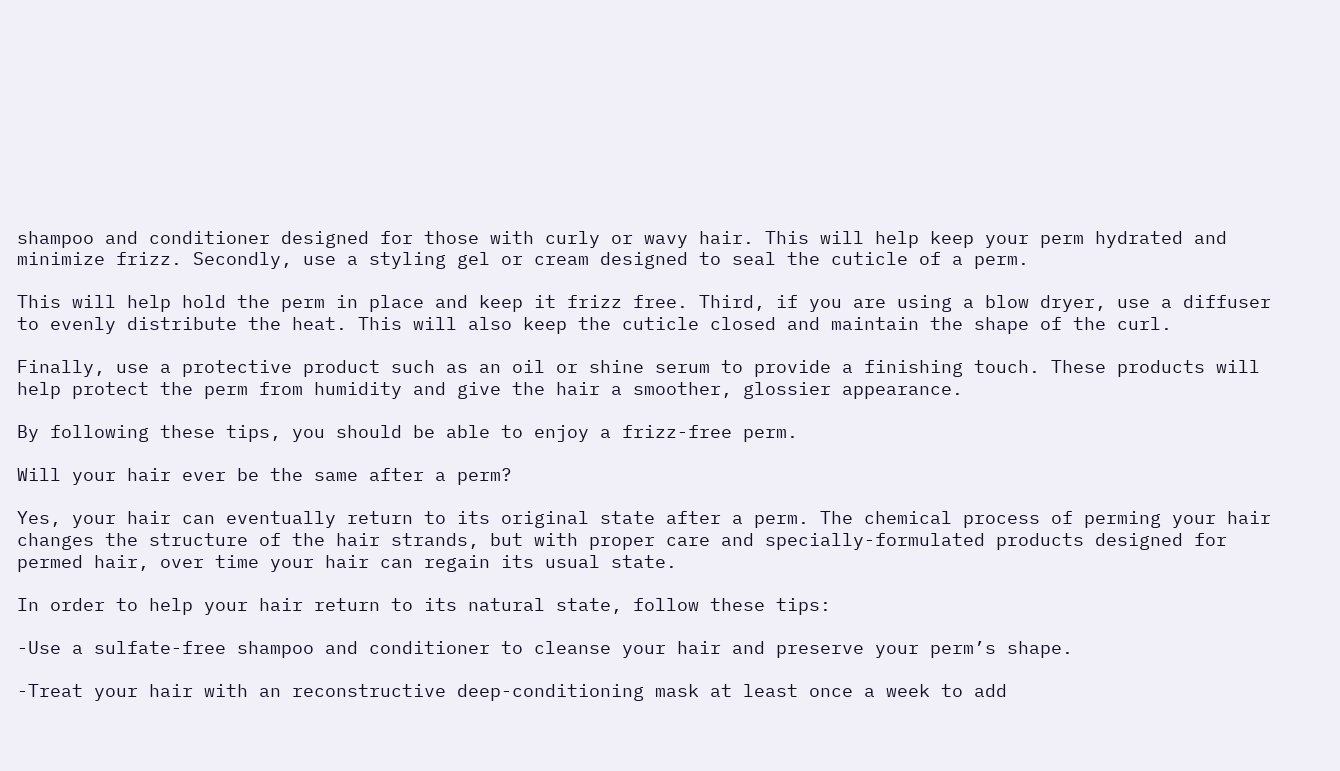shampoo and conditioner designed for those with curly or wavy hair. This will help keep your perm hydrated and minimize frizz. Secondly, use a styling gel or cream designed to seal the cuticle of a perm.

This will help hold the perm in place and keep it frizz free. Third, if you are using a blow dryer, use a diffuser to evenly distribute the heat. This will also keep the cuticle closed and maintain the shape of the curl.

Finally, use a protective product such as an oil or shine serum to provide a finishing touch. These products will help protect the perm from humidity and give the hair a smoother, glossier appearance.

By following these tips, you should be able to enjoy a frizz-free perm.

Will your hair ever be the same after a perm?

Yes, your hair can eventually return to its original state after a perm. The chemical process of perming your hair changes the structure of the hair strands, but with proper care and specially-formulated products designed for permed hair, over time your hair can regain its usual state.

In order to help your hair return to its natural state, follow these tips:

-Use a sulfate-free shampoo and conditioner to cleanse your hair and preserve your perm’s shape.

-Treat your hair with an reconstructive deep-conditioning mask at least once a week to add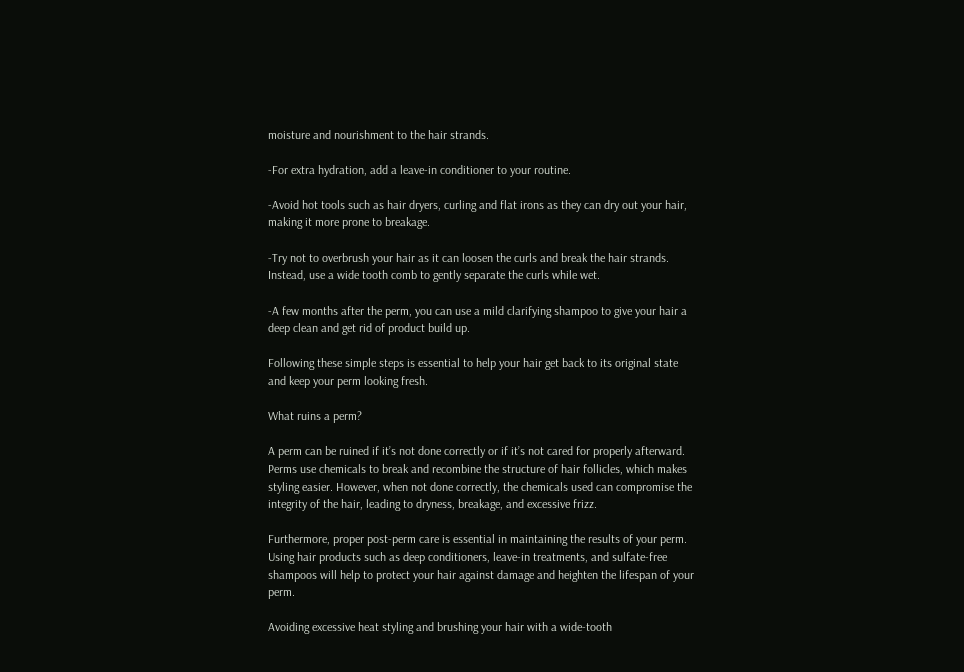moisture and nourishment to the hair strands.

-For extra hydration, add a leave-in conditioner to your routine.

-Avoid hot tools such as hair dryers, curling and flat irons as they can dry out your hair, making it more prone to breakage.

-Try not to overbrush your hair as it can loosen the curls and break the hair strands. Instead, use a wide tooth comb to gently separate the curls while wet.

-A few months after the perm, you can use a mild clarifying shampoo to give your hair a deep clean and get rid of product build up.

Following these simple steps is essential to help your hair get back to its original state and keep your perm looking fresh.

What ruins a perm?

A perm can be ruined if it’s not done correctly or if it’s not cared for properly afterward. Perms use chemicals to break and recombine the structure of hair follicles, which makes styling easier. However, when not done correctly, the chemicals used can compromise the integrity of the hair, leading to dryness, breakage, and excessive frizz.

Furthermore, proper post-perm care is essential in maintaining the results of your perm. Using hair products such as deep conditioners, leave-in treatments, and sulfate-free shampoos will help to protect your hair against damage and heighten the lifespan of your perm.

Avoiding excessive heat styling and brushing your hair with a wide-tooth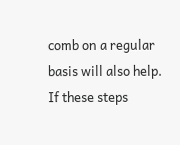comb on a regular basis will also help. If these steps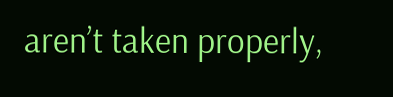aren’t taken properly,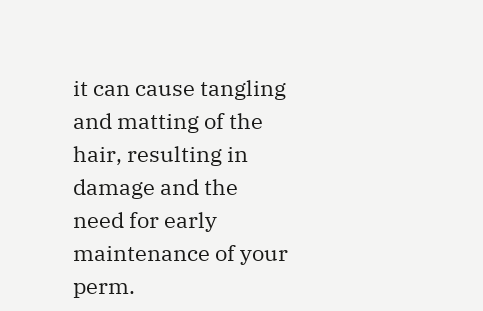it can cause tangling and matting of the hair, resulting in damage and the need for early maintenance of your perm.